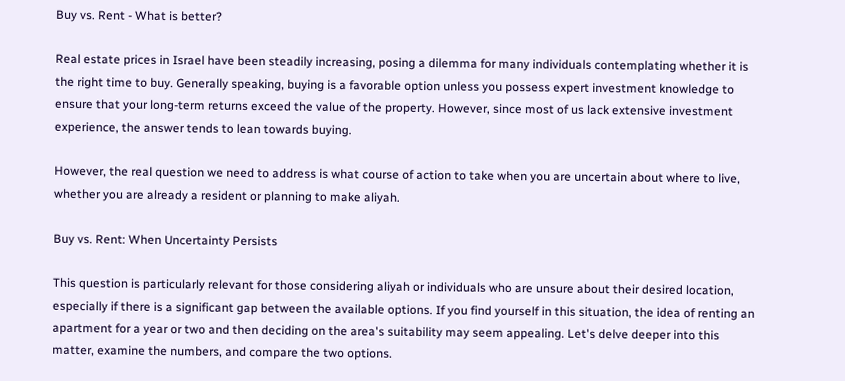Buy vs. Rent - What is better?

Real estate prices in Israel have been steadily increasing, posing a dilemma for many individuals contemplating whether it is the right time to buy. Generally speaking, buying is a favorable option unless you possess expert investment knowledge to ensure that your long-term returns exceed the value of the property. However, since most of us lack extensive investment experience, the answer tends to lean towards buying.

However, the real question we need to address is what course of action to take when you are uncertain about where to live, whether you are already a resident or planning to make aliyah.

Buy vs. Rent: When Uncertainty Persists

This question is particularly relevant for those considering aliyah or individuals who are unsure about their desired location, especially if there is a significant gap between the available options. If you find yourself in this situation, the idea of renting an apartment for a year or two and then deciding on the area's suitability may seem appealing. Let's delve deeper into this matter, examine the numbers, and compare the two options.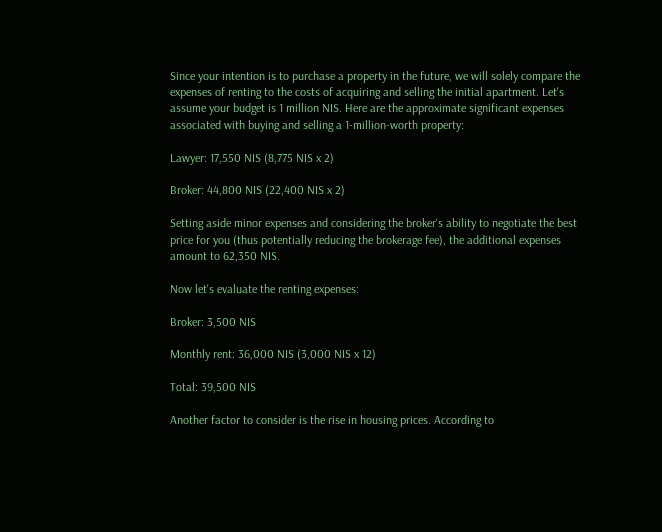Since your intention is to purchase a property in the future, we will solely compare the expenses of renting to the costs of acquiring and selling the initial apartment. Let's assume your budget is 1 million NIS. Here are the approximate significant expenses associated with buying and selling a 1-million-worth property:

Lawyer: 17,550 NIS (8,775 NIS x 2)

Broker: 44,800 NIS (22,400 NIS x 2)

Setting aside minor expenses and considering the broker's ability to negotiate the best price for you (thus potentially reducing the brokerage fee), the additional expenses amount to 62,350 NIS.

Now let's evaluate the renting expenses:

Broker: 3,500 NIS

Monthly rent: 36,000 NIS (3,000 NIS x 12)

Total: 39,500 NIS

Another factor to consider is the rise in housing prices. According to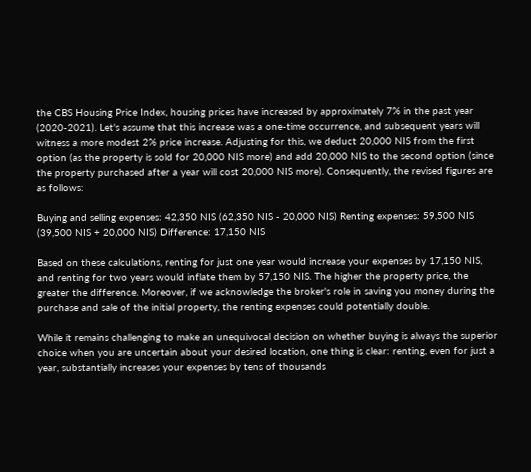the CBS Housing Price Index, housing prices have increased by approximately 7% in the past year (2020-2021). Let's assume that this increase was a one-time occurrence, and subsequent years will witness a more modest 2% price increase. Adjusting for this, we deduct 20,000 NIS from the first option (as the property is sold for 20,000 NIS more) and add 20,000 NIS to the second option (since the property purchased after a year will cost 20,000 NIS more). Consequently, the revised figures are as follows:

Buying and selling expenses: 42,350 NIS (62,350 NIS - 20,000 NIS) Renting expenses: 59,500 NIS (39,500 NIS + 20,000 NIS) Difference: 17,150 NIS

Based on these calculations, renting for just one year would increase your expenses by 17,150 NIS, and renting for two years would inflate them by 57,150 NIS. The higher the property price, the greater the difference. Moreover, if we acknowledge the broker's role in saving you money during the purchase and sale of the initial property, the renting expenses could potentially double.

While it remains challenging to make an unequivocal decision on whether buying is always the superior choice when you are uncertain about your desired location, one thing is clear: renting, even for just a year, substantially increases your expenses by tens of thousands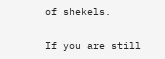of shekels.

If you are still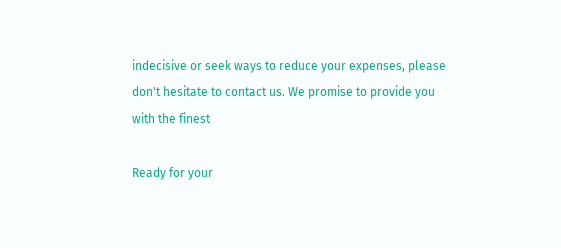indecisive or seek ways to reduce your expenses, please don't hesitate to contact us. We promise to provide you with the finest

Ready for your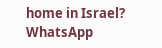home in Israel?
WhatsApp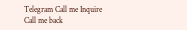Telegram Call me Inquire
Call me back